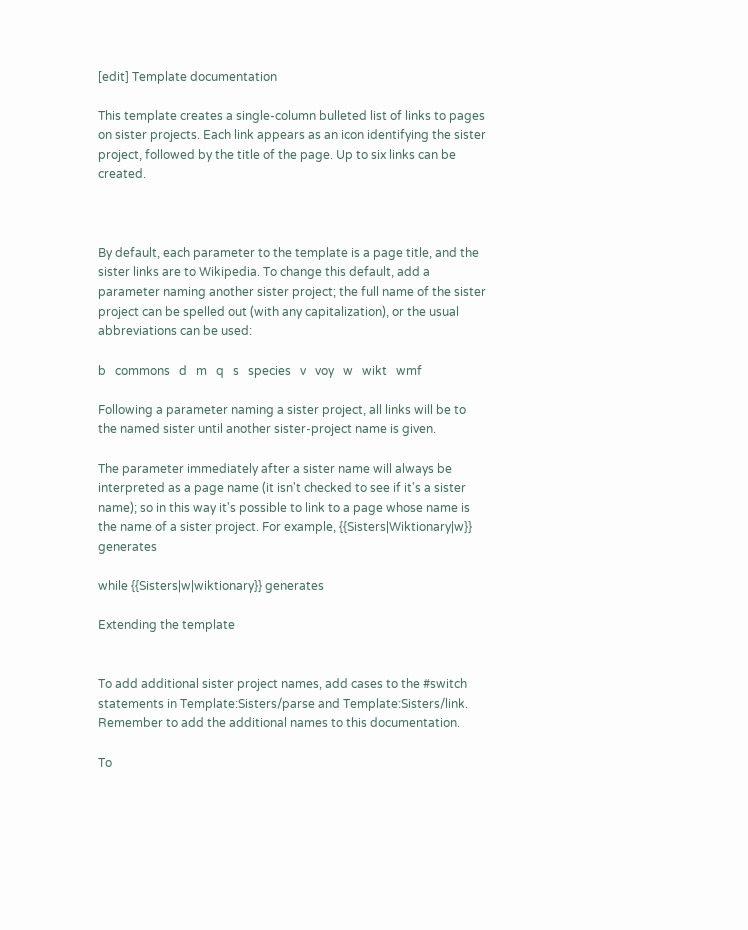[edit] Template documentation

This template creates a single-column bulleted list of links to pages on sister projects. Each link appears as an icon identifying the sister project, followed by the title of the page. Up to six links can be created.



By default, each parameter to the template is a page title, and the sister links are to Wikipedia. To change this default, add a parameter naming another sister project; the full name of the sister project can be spelled out (with any capitalization), or the usual abbreviations can be used:

b   commons   d   m   q   s   species   v   voy   w   wikt   wmf

Following a parameter naming a sister project, all links will be to the named sister until another sister-project name is given.

The parameter immediately after a sister name will always be interpreted as a page name (it isn't checked to see if it's a sister name); so in this way it's possible to link to a page whose name is the name of a sister project. For example, {{Sisters|Wiktionary|w}} generates

while {{Sisters|w|wiktionary}} generates

Extending the template


To add additional sister project names, add cases to the #switch statements in Template:Sisters/parse and Template:Sisters/link. Remember to add the additional names to this documentation.

To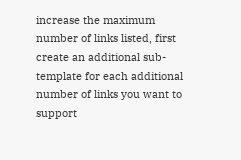increase the maximum number of links listed, first create an additional sub-template for each additional number of links you want to support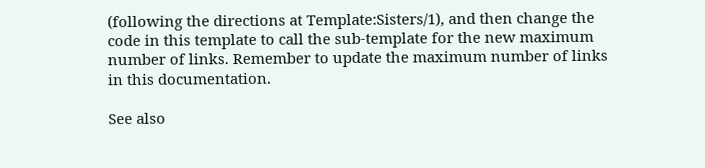(following the directions at Template:Sisters/1), and then change the code in this template to call the sub-template for the new maximum number of links. Remember to update the maximum number of links in this documentation.

See also